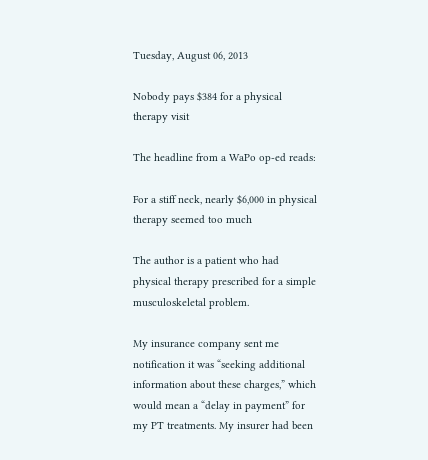Tuesday, August 06, 2013

Nobody pays $384 for a physical therapy visit

The headline from a WaPo op-ed reads:

For a stiff neck, nearly $6,000 in physical therapy seemed too much

The author is a patient who had physical therapy prescribed for a simple musculoskeletal problem.

My insurance company sent me notification it was “seeking additional information about these charges,” which would mean a “delay in payment” for my PT treatments. My insurer had been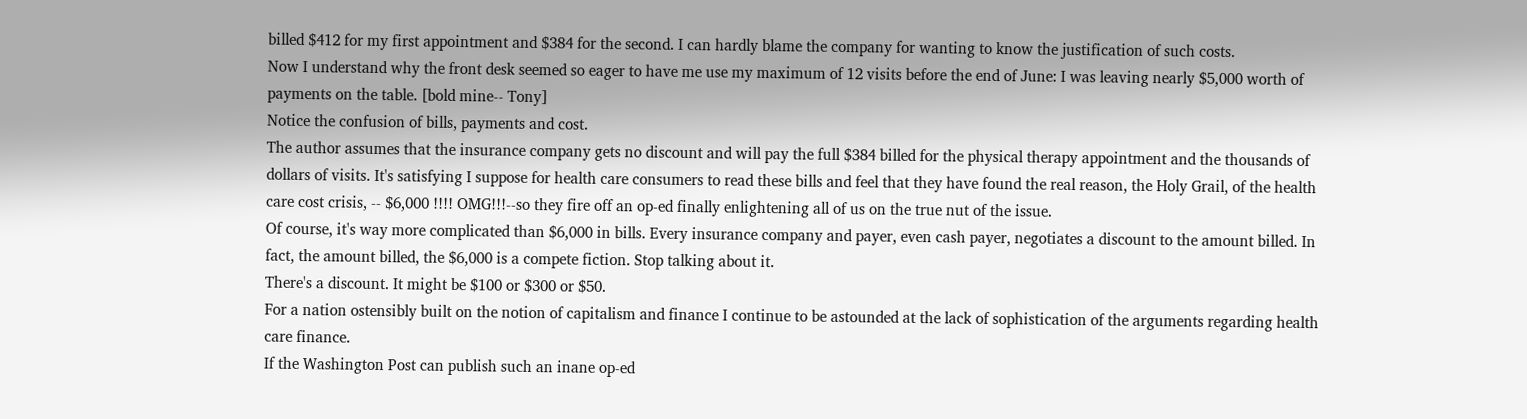billed $412 for my first appointment and $384 for the second. I can hardly blame the company for wanting to know the justification of such costs.
Now I understand why the front desk seemed so eager to have me use my maximum of 12 visits before the end of June: I was leaving nearly $5,000 worth of payments on the table. [bold mine-- Tony]
Notice the confusion of bills, payments and cost.
The author assumes that the insurance company gets no discount and will pay the full $384 billed for the physical therapy appointment and the thousands of dollars of visits. It's satisfying I suppose for health care consumers to read these bills and feel that they have found the real reason, the Holy Grail, of the health care cost crisis, -- $6,000 !!!! OMG!!!--so they fire off an op-ed finally enlightening all of us on the true nut of the issue.
Of course, it's way more complicated than $6,000 in bills. Every insurance company and payer, even cash payer, negotiates a discount to the amount billed. In fact, the amount billed, the $6,000 is a compete fiction. Stop talking about it.
There's a discount. It might be $100 or $300 or $50.
For a nation ostensibly built on the notion of capitalism and finance I continue to be astounded at the lack of sophistication of the arguments regarding health care finance.
If the Washington Post can publish such an inane op-ed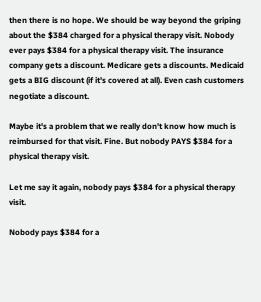then there is no hope. We should be way beyond the griping about the $384 charged for a physical therapy visit. Nobody ever pays $384 for a physical therapy visit. The insurance company gets a discount. Medicare gets a discounts. Medicaid gets a BIG discount (if it's covered at all). Even cash customers negotiate a discount.

Maybe it's a problem that we really don't know how much is reimbursed for that visit. Fine. But nobody PAYS $384 for a physical therapy visit.

Let me say it again, nobody pays $384 for a physical therapy visit.

Nobody pays $384 for a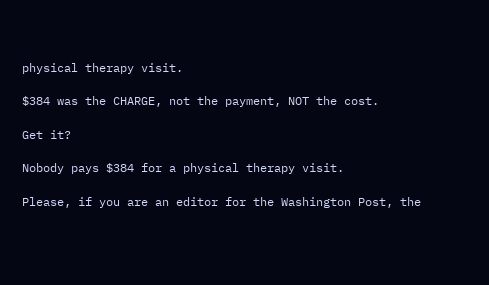physical therapy visit.

$384 was the CHARGE, not the payment, NOT the cost.

Get it?

Nobody pays $384 for a physical therapy visit.

Please, if you are an editor for the Washington Post, the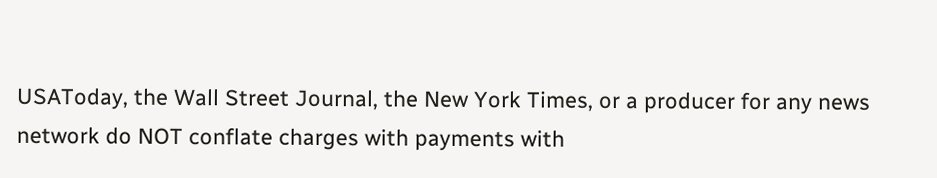USAToday, the Wall Street Journal, the New York Times, or a producer for any news network do NOT conflate charges with payments with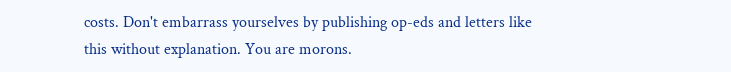costs. Don't embarrass yourselves by publishing op-eds and letters like this without explanation. You are morons.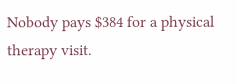Nobody pays $384 for a physical therapy visit.